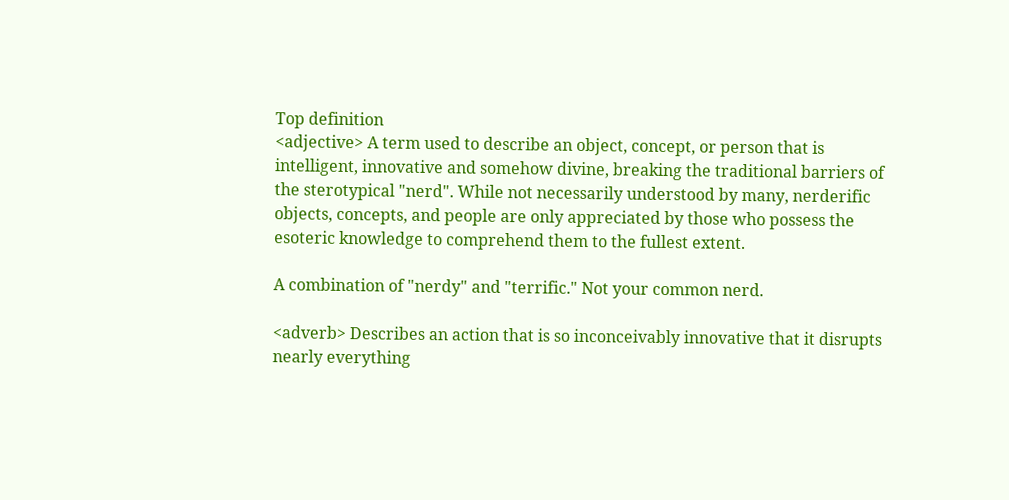Top definition
<adjective> A term used to describe an object, concept, or person that is intelligent, innovative and somehow divine, breaking the traditional barriers of the sterotypical "nerd". While not necessarily understood by many, nerderific objects, concepts, and people are only appreciated by those who possess the esoteric knowledge to comprehend them to the fullest extent.

A combination of "nerdy" and "terrific." Not your common nerd.

<adverb> Describes an action that is so inconceivably innovative that it disrupts nearly everything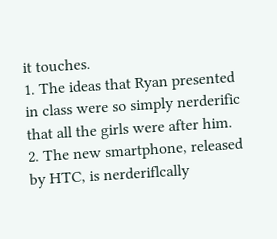it touches.
1. The ideas that Ryan presented in class were so simply nerderific that all the girls were after him.
2. The new smartphone, released by HTC, is nerderiflcally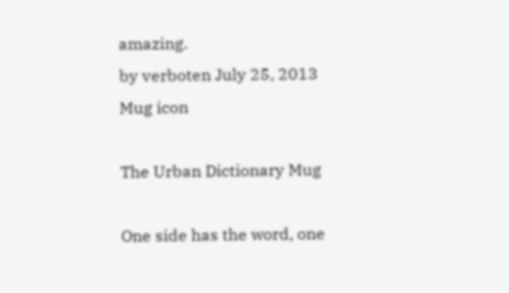amazing.
by verboten July 25, 2013
Mug icon

The Urban Dictionary Mug

One side has the word, one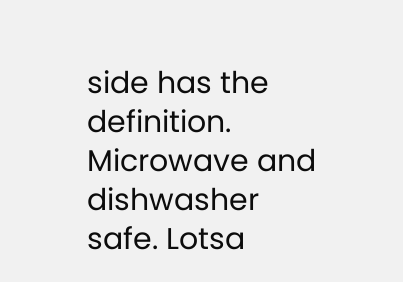side has the definition. Microwave and dishwasher safe. Lotsa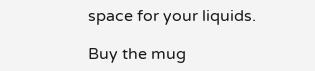space for your liquids.

Buy the mug